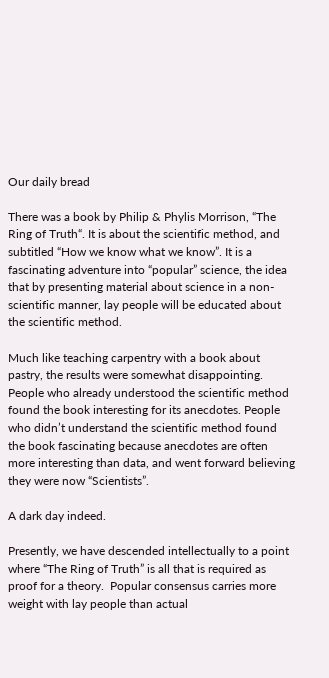Our daily bread

There was a book by Philip & Phylis Morrison, “The Ring of Truth“. It is about the scientific method, and subtitled “How we know what we know”. It is a fascinating adventure into “popular” science, the idea that by presenting material about science in a non-scientific manner, lay people will be educated about the scientific method.

Much like teaching carpentry with a book about pastry, the results were somewhat disappointing. People who already understood the scientific method found the book interesting for its anecdotes. People who didn’t understand the scientific method found the book fascinating because anecdotes are often more interesting than data, and went forward believing they were now “Scientists”.

A dark day indeed.

Presently, we have descended intellectually to a point where “The Ring of Truth” is all that is required as proof for a theory.  Popular consensus carries more weight with lay people than actual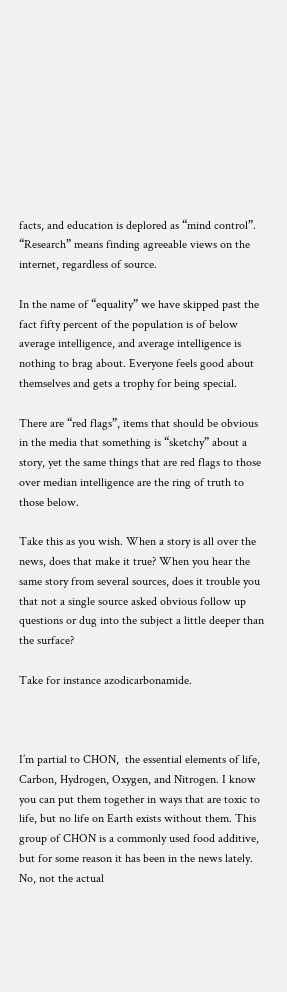facts, and education is deplored as “mind control”. “Research” means finding agreeable views on the internet, regardless of source.

In the name of “equality” we have skipped past the fact fifty percent of the population is of below average intelligence, and average intelligence is nothing to brag about. Everyone feels good about themselves and gets a trophy for being special.

There are “red flags”, items that should be obvious in the media that something is “sketchy” about a story, yet the same things that are red flags to those over median intelligence are the ring of truth to those below.

Take this as you wish. When a story is all over the news, does that make it true? When you hear the same story from several sources, does it trouble you that not a single source asked obvious follow up questions or dug into the subject a little deeper than the surface?

Take for instance azodicarbonamide.



I’m partial to CHON,  the essential elements of life, Carbon, Hydrogen, Oxygen, and Nitrogen. I know you can put them together in ways that are toxic to life, but no life on Earth exists without them. This group of CHON is a commonly used food additive, but for some reason it has been in the news lately. No, not the actual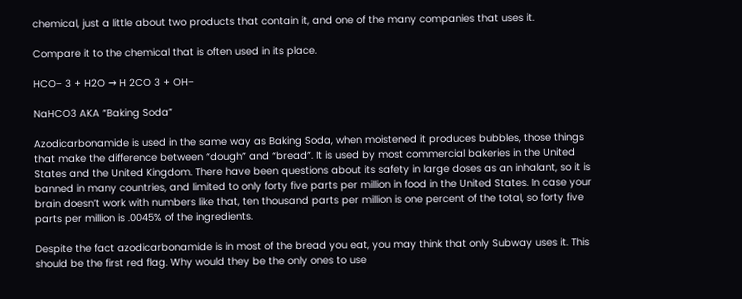chemical, just a little about two products that contain it, and one of the many companies that uses it.

Compare it to the chemical that is often used in its place.

HCO− 3 + H2O → H 2CO 3 + OH−

NaHCO3 AKA “Baking Soda”

Azodicarbonamide is used in the same way as Baking Soda, when moistened it produces bubbles, those things that make the difference between “dough” and “bread”. It is used by most commercial bakeries in the United States and the United Kingdom. There have been questions about its safety in large doses as an inhalant, so it is banned in many countries, and limited to only forty five parts per million in food in the United States. In case your brain doesn’t work with numbers like that, ten thousand parts per million is one percent of the total, so forty five parts per million is .0045% of the ingredients.

Despite the fact azodicarbonamide is in most of the bread you eat, you may think that only Subway uses it. This should be the first red flag. Why would they be the only ones to use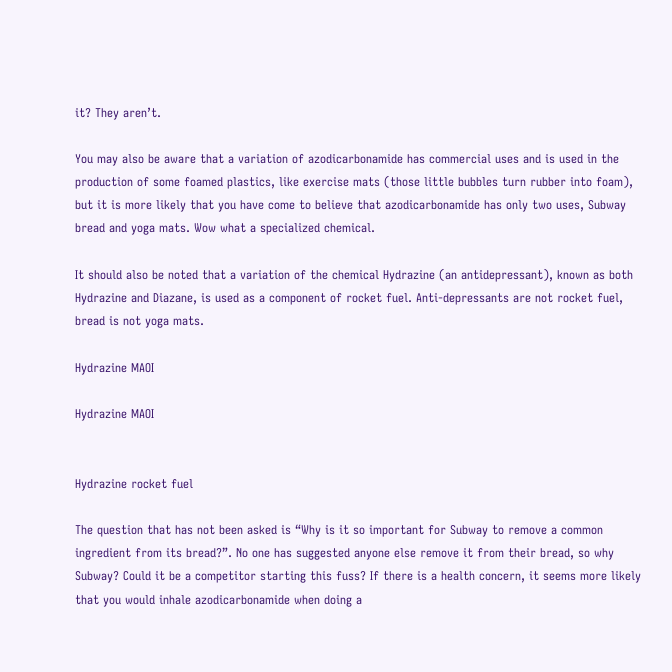it? They aren’t.

You may also be aware that a variation of azodicarbonamide has commercial uses and is used in the production of some foamed plastics, like exercise mats (those little bubbles turn rubber into foam), but it is more likely that you have come to believe that azodicarbonamide has only two uses, Subway bread and yoga mats. Wow what a specialized chemical.

It should also be noted that a variation of the chemical Hydrazine (an antidepressant), known as both Hydrazine and Diazane, is used as a component of rocket fuel. Anti-depressants are not rocket fuel, bread is not yoga mats.

Hydrazine MAOI

Hydrazine MAOI


Hydrazine rocket fuel

The question that has not been asked is “Why is it so important for Subway to remove a common ingredient from its bread?”. No one has suggested anyone else remove it from their bread, so why Subway? Could it be a competitor starting this fuss? If there is a health concern, it seems more likely that you would inhale azodicarbonamide when doing a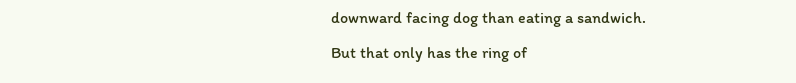downward facing dog than eating a sandwich.

But that only has the ring of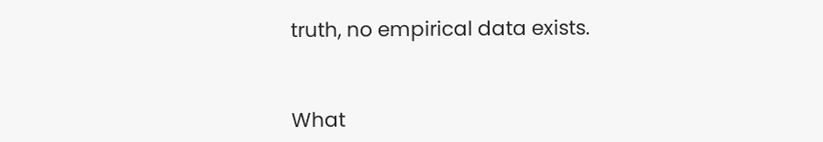truth, no empirical data exists.


What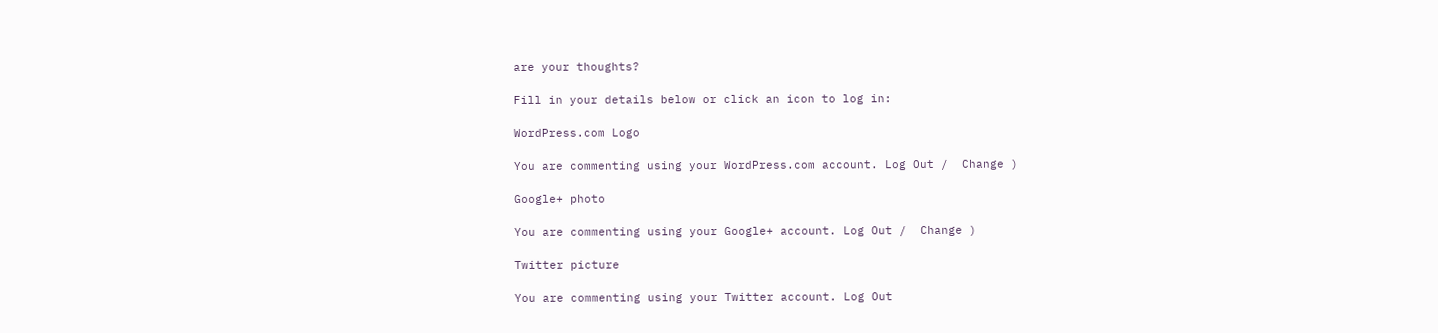are your thoughts?

Fill in your details below or click an icon to log in:

WordPress.com Logo

You are commenting using your WordPress.com account. Log Out /  Change )

Google+ photo

You are commenting using your Google+ account. Log Out /  Change )

Twitter picture

You are commenting using your Twitter account. Log Out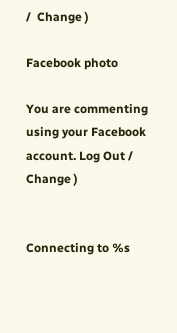/  Change )

Facebook photo

You are commenting using your Facebook account. Log Out /  Change )


Connecting to %s